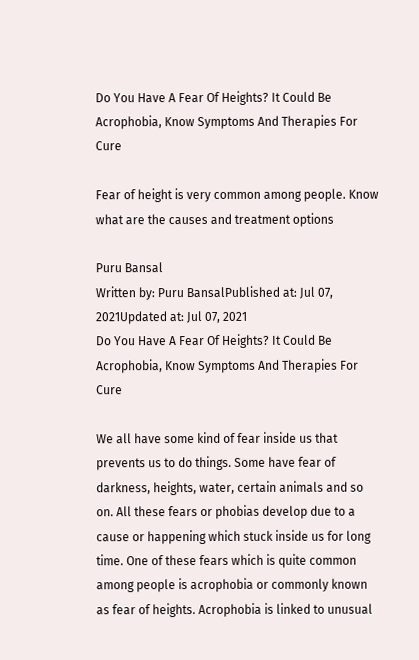Do You Have A Fear Of Heights? It Could Be Acrophobia, Know Symptoms And Therapies For Cure

Fear of height is very common among people. Know what are the causes and treatment options

Puru Bansal
Written by: Puru BansalPublished at: Jul 07, 2021Updated at: Jul 07, 2021
Do You Have A Fear Of Heights? It Could Be Acrophobia, Know Symptoms And Therapies For Cure

We all have some kind of fear inside us that prevents us to do things. Some have fear of darkness, heights, water, certain animals and so on. All these fears or phobias develop due to a cause or happening which stuck inside us for long time. One of these fears which is quite common among people is acrophobia or commonly known as fear of heights. Acrophobia is linked to unusual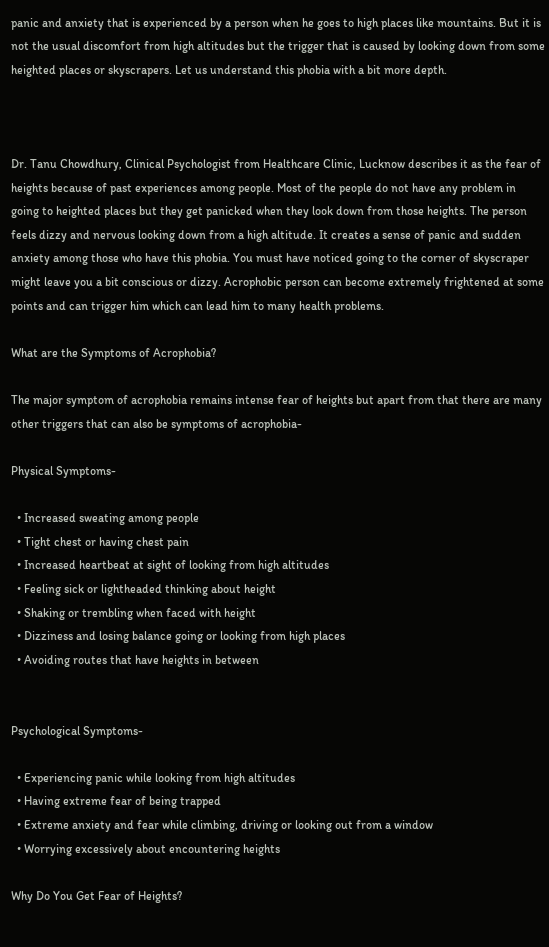panic and anxiety that is experienced by a person when he goes to high places like mountains. But it is not the usual discomfort from high altitudes but the trigger that is caused by looking down from some heighted places or skyscrapers. Let us understand this phobia with a bit more depth.



Dr. Tanu Chowdhury, Clinical Psychologist from Healthcare Clinic, Lucknow describes it as the fear of heights because of past experiences among people. Most of the people do not have any problem in going to heighted places but they get panicked when they look down from those heights. The person feels dizzy and nervous looking down from a high altitude. It creates a sense of panic and sudden anxiety among those who have this phobia. You must have noticed going to the corner of skyscraper might leave you a bit conscious or dizzy. Acrophobic person can become extremely frightened at some points and can trigger him which can lead him to many health problems.

What are the Symptoms of Acrophobia?

The major symptom of acrophobia remains intense fear of heights but apart from that there are many other triggers that can also be symptoms of acrophobia-

Physical Symptoms-

  • Increased sweating among people
  • Tight chest or having chest pain
  • Increased heartbeat at sight of looking from high altitudes
  • Feeling sick or lightheaded thinking about height
  • Shaking or trembling when faced with height
  • Dizziness and losing balance going or looking from high places
  • Avoiding routes that have heights in between


Psychological Symptoms-

  • Experiencing panic while looking from high altitudes
  • Having extreme fear of being trapped
  • Extreme anxiety and fear while climbing, driving or looking out from a window
  • Worrying excessively about encountering heights

Why Do You Get Fear of Heights?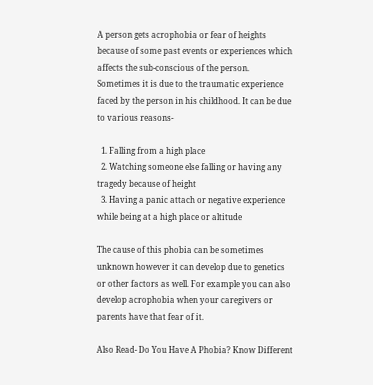A person gets acrophobia or fear of heights because of some past events or experiences which affects the sub-conscious of the person. Sometimes it is due to the traumatic experience faced by the person in his childhood. It can be due to various reasons-

  1. Falling from a high place
  2. Watching someone else falling or having any tragedy because of height
  3. Having a panic attach or negative experience while being at a high place or altitude

The cause of this phobia can be sometimes unknown however it can develop due to genetics or other factors as well. For example you can also develop acrophobia when your caregivers or parents have that fear of it.

Also Read- Do You Have A Phobia? Know Different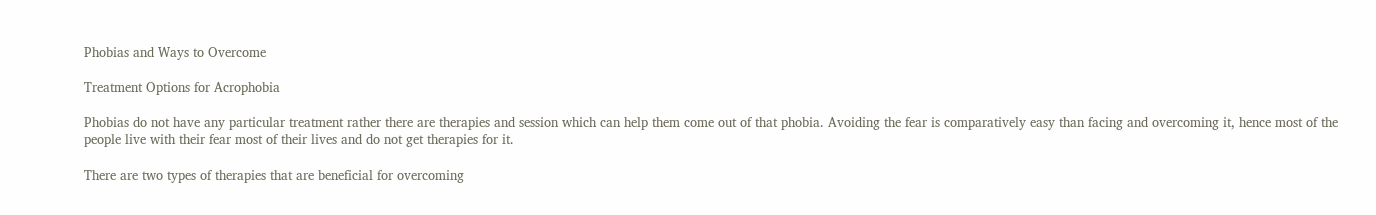Phobias and Ways to Overcome

Treatment Options for Acrophobia

Phobias do not have any particular treatment rather there are therapies and session which can help them come out of that phobia. Avoiding the fear is comparatively easy than facing and overcoming it, hence most of the people live with their fear most of their lives and do not get therapies for it.

There are two types of therapies that are beneficial for overcoming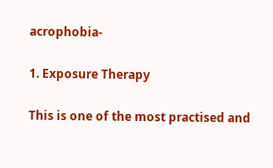acrophobia-

1. Exposure Therapy

This is one of the most practised and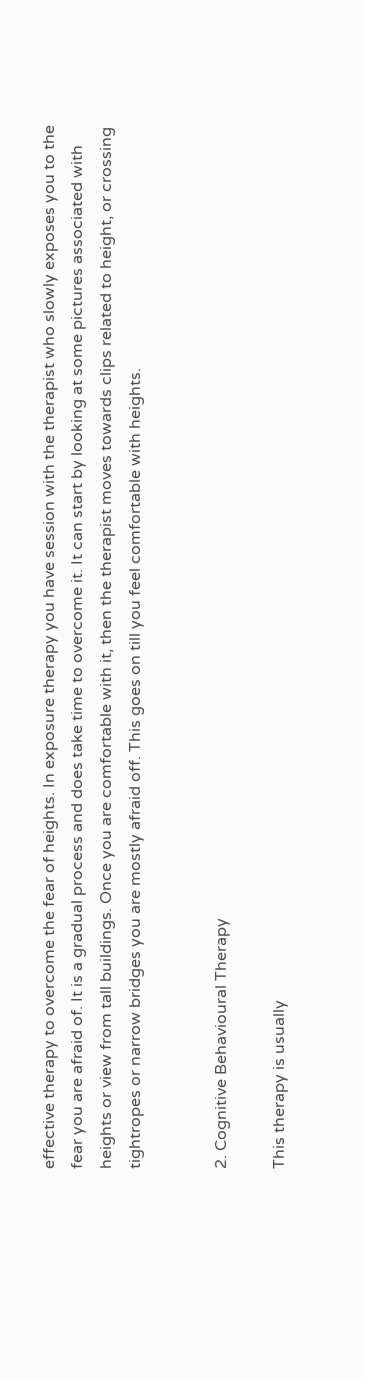effective therapy to overcome the fear of heights. In exposure therapy you have session with the therapist who slowly exposes you to the fear you are afraid of. It is a gradual process and does take time to overcome it. It can start by looking at some pictures associated with heights or view from tall buildings. Once you are comfortable with it, then the therapist moves towards clips related to height, or crossing tightropes or narrow bridges you are mostly afraid off. This goes on till you feel comfortable with heights.


2. Cognitive Behavioural Therapy

This therapy is usually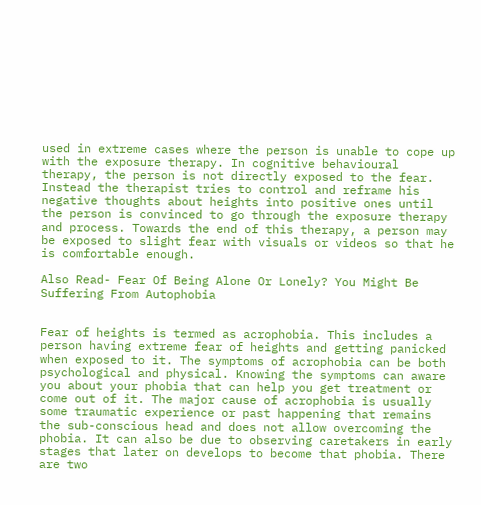used in extreme cases where the person is unable to cope up with the exposure therapy. In cognitive behavioural therapy, the person is not directly exposed to the fear. Instead the therapist tries to control and reframe his negative thoughts about heights into positive ones until the person is convinced to go through the exposure therapy and process. Towards the end of this therapy, a person may be exposed to slight fear with visuals or videos so that he is comfortable enough.

Also Read- Fear Of Being Alone Or Lonely? You Might Be Suffering From Autophobia


Fear of heights is termed as acrophobia. This includes a person having extreme fear of heights and getting panicked when exposed to it. The symptoms of acrophobia can be both psychological and physical. Knowing the symptoms can aware you about your phobia that can help you get treatment or come out of it. The major cause of acrophobia is usually some traumatic experience or past happening that remains the sub-conscious head and does not allow overcoming the phobia. It can also be due to observing caretakers in early stages that later on develops to become that phobia. There are two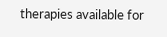therapies available for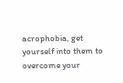acrophobia, get yourself into them to overcome your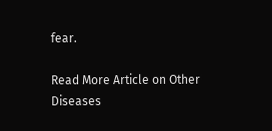fear.

Read More Article on Other Diseases